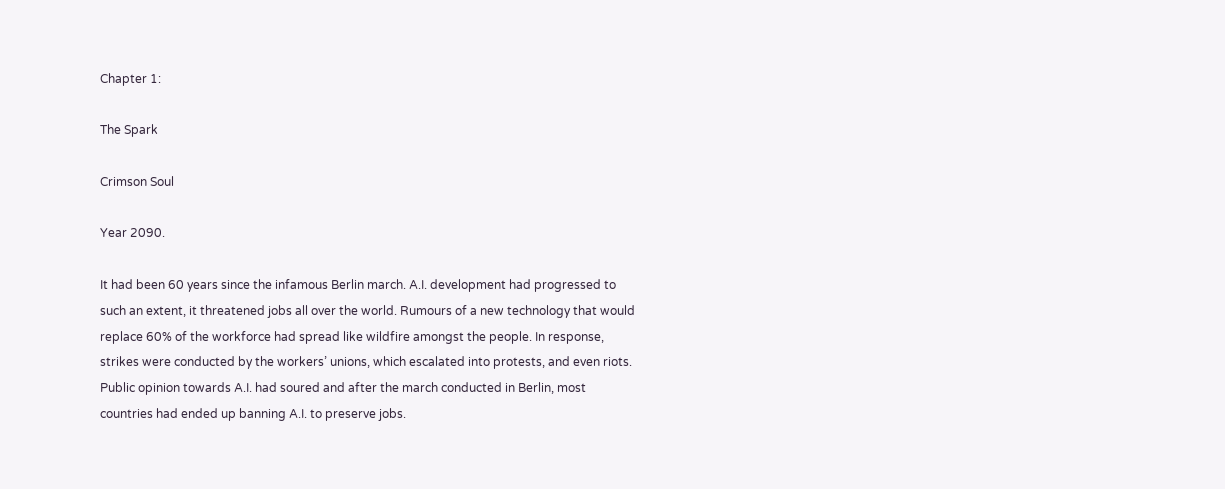Chapter 1:

The Spark

Crimson Soul

Year 2090.

It had been 60 years since the infamous Berlin march. A.I. development had progressed to such an extent, it threatened jobs all over the world. Rumours of a new technology that would replace 60% of the workforce had spread like wildfire amongst the people. In response, strikes were conducted by the workers’ unions, which escalated into protests, and even riots. Public opinion towards A.I. had soured and after the march conducted in Berlin, most countries had ended up banning A.I. to preserve jobs.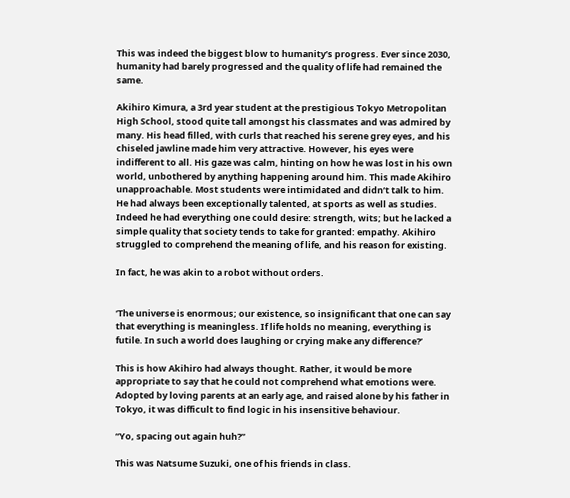This was indeed the biggest blow to humanity’s progress. Ever since 2030, humanity had barely progressed and the quality of life had remained the same.

Akihiro Kimura, a 3rd year student at the prestigious Tokyo Metropolitan High School, stood quite tall amongst his classmates and was admired by many. His head filled, with curls that reached his serene grey eyes, and his chiseled jawline made him very attractive. However, his eyes were indifferent to all. His gaze was calm, hinting on how he was lost in his own world, unbothered by anything happening around him. This made Akihiro unapproachable. Most students were intimidated and didn’t talk to him. He had always been exceptionally talented, at sports as well as studies. Indeed he had everything one could desire: strength, wits; but he lacked a simple quality that society tends to take for granted: empathy. Akihiro struggled to comprehend the meaning of life, and his reason for existing.

In fact, he was akin to a robot without orders.


‘The universe is enormous; our existence, so insignificant that one can say that everything is meaningless. If life holds no meaning, everything is futile. In such a world does laughing or crying make any difference?’

This is how Akihiro had always thought. Rather, it would be more appropriate to say that he could not comprehend what emotions were. Adopted by loving parents at an early age, and raised alone by his father in Tokyo, it was difficult to find logic in his insensitive behaviour.

“Yo, spacing out again huh?”

This was Natsume Suzuki, one of his friends in class.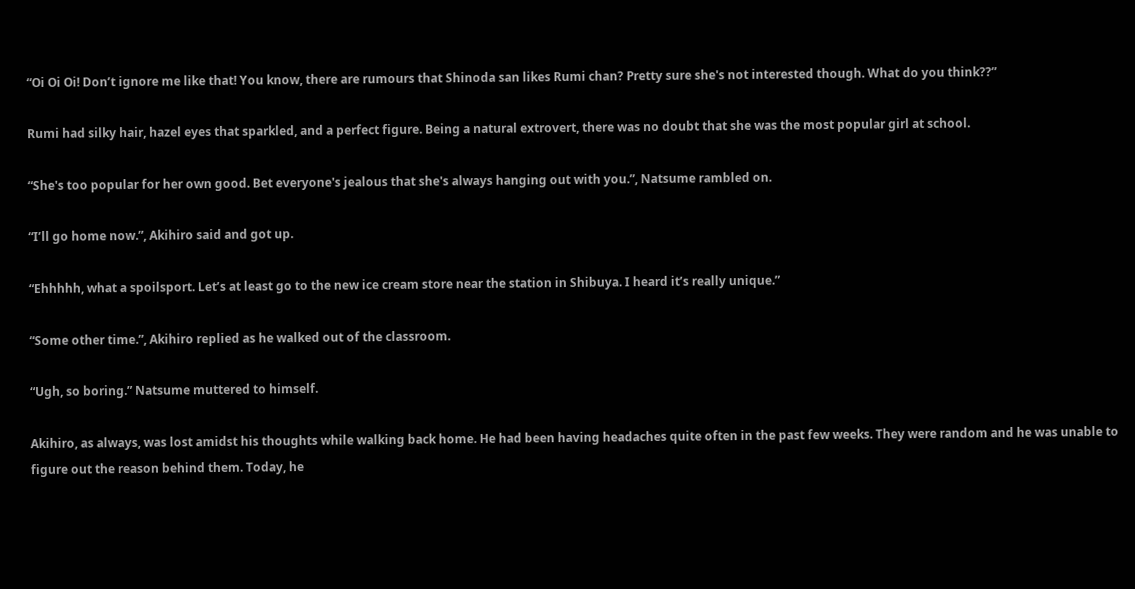“Oi Oi Oi! Don’t ignore me like that! You know, there are rumours that Shinoda san likes Rumi chan? Pretty sure she's not interested though. What do you think??”

Rumi had silky hair, hazel eyes that sparkled, and a perfect figure. Being a natural extrovert, there was no doubt that she was the most popular girl at school.

“She's too popular for her own good. Bet everyone's jealous that she's always hanging out with you.”, Natsume rambled on.

“I’ll go home now.”, Akihiro said and got up.

“Ehhhhh, what a spoilsport. Let’s at least go to the new ice cream store near the station in Shibuya. I heard it’s really unique.”

“Some other time.”, Akihiro replied as he walked out of the classroom.

“Ugh, so boring.” Natsume muttered to himself.

Akihiro, as always, was lost amidst his thoughts while walking back home. He had been having headaches quite often in the past few weeks. They were random and he was unable to figure out the reason behind them. Today, he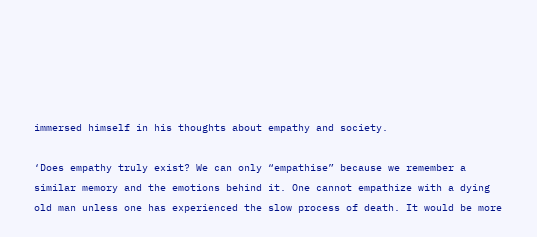immersed himself in his thoughts about empathy and society.

‘Does empathy truly exist? We can only “empathise” because we remember a similar memory and the emotions behind it. One cannot empathize with a dying old man unless one has experienced the slow process of death. It would be more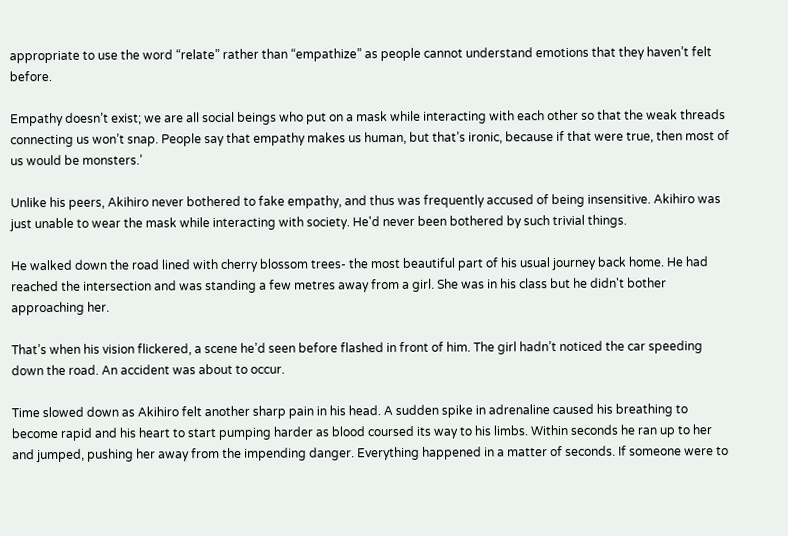appropriate to use the word “relate” rather than “empathize” as people cannot understand emotions that they haven’t felt before.

Empathy doesn’t exist; we are all social beings who put on a mask while interacting with each other so that the weak threads connecting us won’t snap. People say that empathy makes us human, but that’s ironic, because if that were true, then most of us would be monsters.’

Unlike his peers, Akihiro never bothered to fake empathy, and thus was frequently accused of being insensitive. Akihiro was just unable to wear the mask while interacting with society. He'd never been bothered by such trivial things.

He walked down the road lined with cherry blossom trees- the most beautiful part of his usual journey back home. He had reached the intersection and was standing a few metres away from a girl. She was in his class but he didn't bother approaching her.

That’s when his vision flickered, a scene he’d seen before flashed in front of him. The girl hadn’t noticed the car speeding down the road. An accident was about to occur.

Time slowed down as Akihiro felt another sharp pain in his head. A sudden spike in adrenaline caused his breathing to become rapid and his heart to start pumping harder as blood coursed its way to his limbs. Within seconds he ran up to her and jumped, pushing her away from the impending danger. Everything happened in a matter of seconds. If someone were to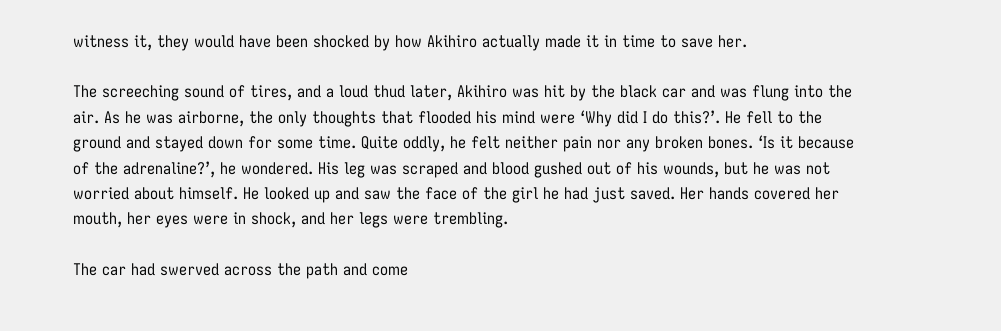witness it, they would have been shocked by how Akihiro actually made it in time to save her.

The screeching sound of tires, and a loud thud later, Akihiro was hit by the black car and was flung into the air. As he was airborne, the only thoughts that flooded his mind were ‘Why did I do this?’. He fell to the ground and stayed down for some time. Quite oddly, he felt neither pain nor any broken bones. ‘Is it because of the adrenaline?’, he wondered. His leg was scraped and blood gushed out of his wounds, but he was not worried about himself. He looked up and saw the face of the girl he had just saved. Her hands covered her mouth, her eyes were in shock, and her legs were trembling.

The car had swerved across the path and come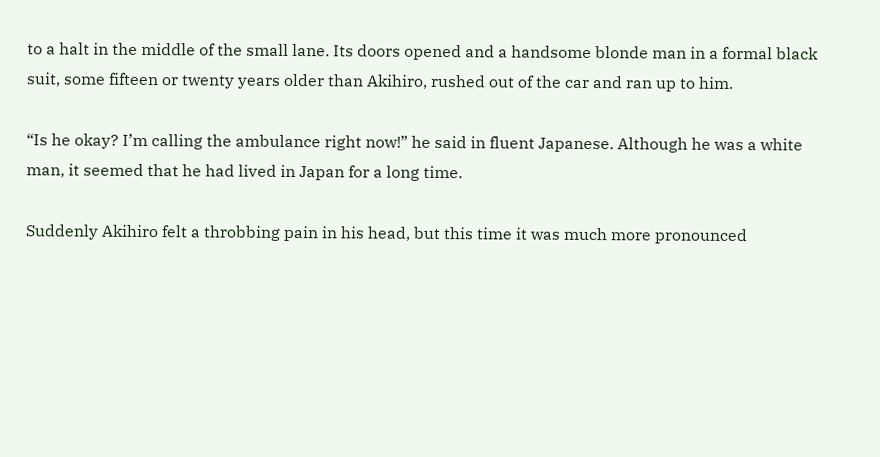to a halt in the middle of the small lane. Its doors opened and a handsome blonde man in a formal black suit, some fifteen or twenty years older than Akihiro, rushed out of the car and ran up to him.

“Is he okay? I’m calling the ambulance right now!” he said in fluent Japanese. Although he was a white man, it seemed that he had lived in Japan for a long time.

Suddenly Akihiro felt a throbbing pain in his head, but this time it was much more pronounced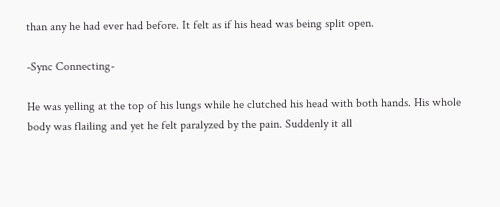than any he had ever had before. It felt as if his head was being split open.

-Sync Connecting-

He was yelling at the top of his lungs while he clutched his head with both hands. His whole body was flailing and yet he felt paralyzed by the pain. Suddenly it all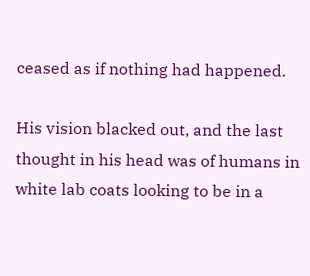ceased as if nothing had happened.

His vision blacked out, and the last thought in his head was of humans in white lab coats looking to be in a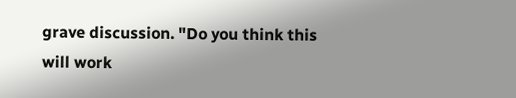grave discussion. "Do you think this will work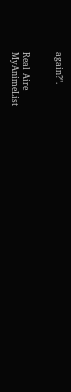again?".


Real Aire
MyAnimeList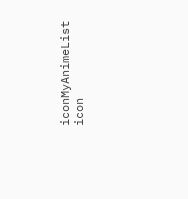iconMyAnimeList icon